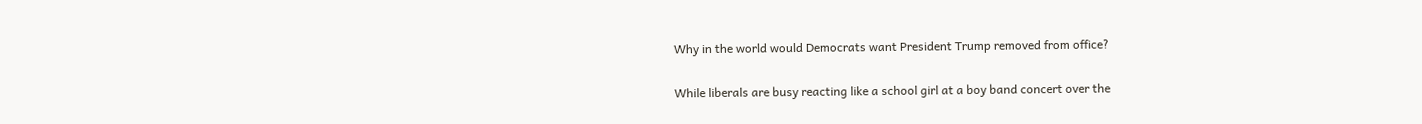Why in the world would Democrats want President Trump removed from office?

While liberals are busy reacting like a school girl at a boy band concert over the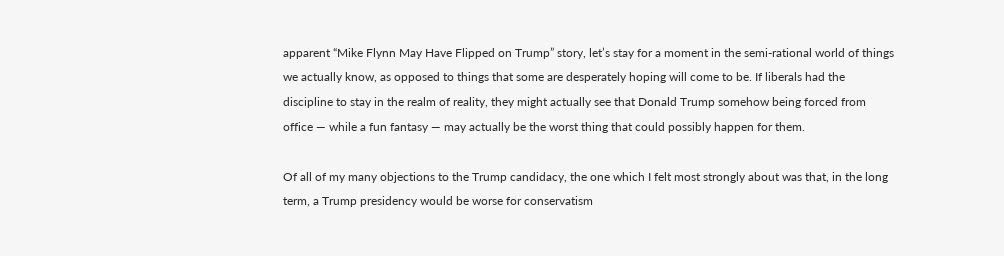apparent “Mike Flynn May Have Flipped on Trump” story, let’s stay for a moment in the semi-rational world of things we actually know, as opposed to things that some are desperately hoping will come to be. If liberals had the discipline to stay in the realm of reality, they might actually see that Donald Trump somehow being forced from office — while a fun fantasy — may actually be the worst thing that could possibly happen for them.

Of all of my many objections to the Trump candidacy, the one which I felt most strongly about was that, in the long term, a Trump presidency would be worse for conservatism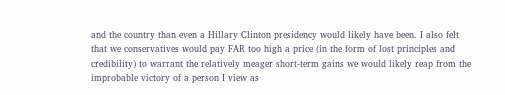and the country than even a Hillary Clinton presidency would likely have been. I also felt that we conservatives would pay FAR too high a price (in the form of lost principles and credibility) to warrant the relatively meager short-term gains we would likely reap from the improbable victory of a person I view as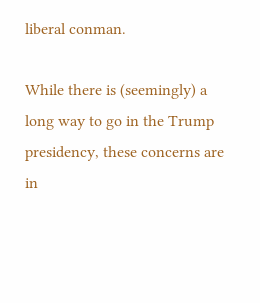liberal conman.

While there is (seemingly) a long way to go in the Trump presidency, these concerns are in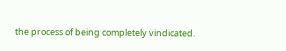the process of being completely vindicated.